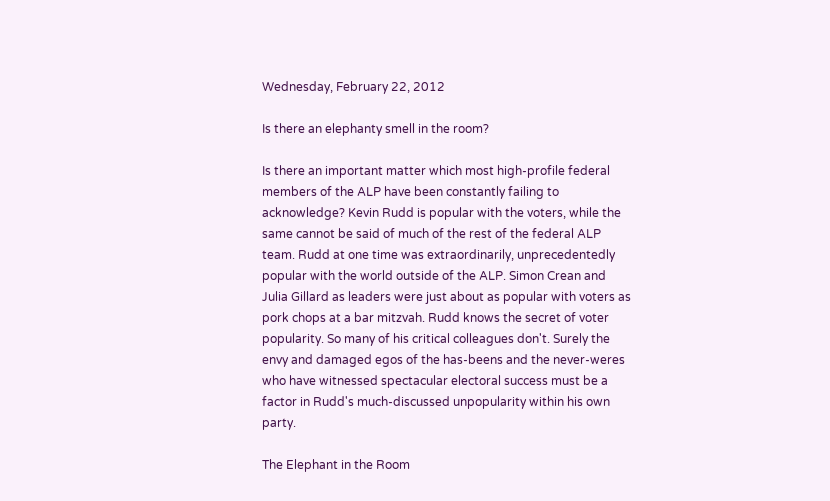Wednesday, February 22, 2012

Is there an elephanty smell in the room?

Is there an important matter which most high-profile federal members of the ALP have been constantly failing to acknowledge? Kevin Rudd is popular with the voters, while the same cannot be said of much of the rest of the federal ALP team. Rudd at one time was extraordinarily, unprecedentedly popular with the world outside of the ALP. Simon Crean and Julia Gillard as leaders were just about as popular with voters as pork chops at a bar mitzvah. Rudd knows the secret of voter popularity. So many of his critical colleagues don't. Surely the envy and damaged egos of the has-beens and the never-weres who have witnessed spectacular electoral success must be a factor in Rudd's much-discussed unpopularity within his own party.

The Elephant in the Room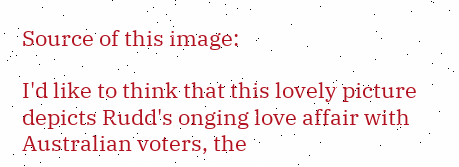Source of this image:

I'd like to think that this lovely picture depicts Rudd's onging love affair with Australian voters, the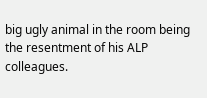big ugly animal in the room being the resentment of his ALP colleagues.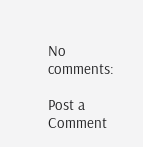No comments:

Post a Comment